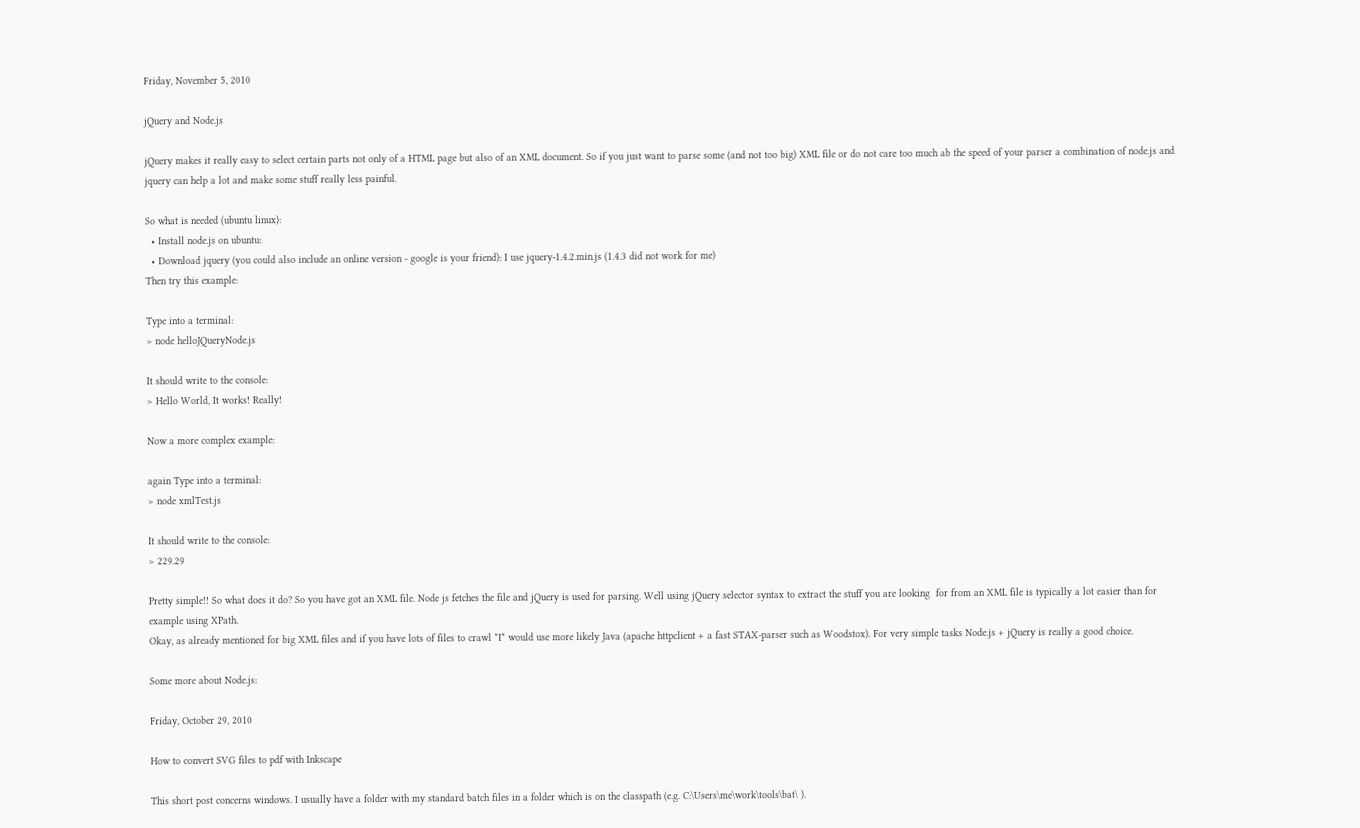Friday, November 5, 2010

jQuery and Node.js

jQuery makes it really easy to select certain parts not only of a HTML page but also of an XML document. So if you just want to parse some (and not too big) XML file or do not care too much ab the speed of your parser a combination of node.js and jquery can help a lot and make some stuff really less painful.

So what is needed (ubuntu linux):
  • Install node.js on ubuntu:
  • Download jquery (you could also include an online version - google is your friend): I use jquery-1.4.2.min.js (1.4.3 did not work for me)
Then try this example:

Type into a terminal:
> node helloJQueryNode.js

It should write to the console:
> Hello World, It works! Really!

Now a more complex example:

again Type into a terminal:
> node xmlTest.js

It should write to the console:
> 229.29

Pretty simple!! So what does it do? So you have got an XML file. Node js fetches the file and jQuery is used for parsing. Well using jQuery selector syntax to extract the stuff you are looking  for from an XML file is typically a lot easier than for example using XPath.
Okay, as already mentioned for big XML files and if you have lots of files to crawl *I* would use more likely Java (apache httpclient + a fast STAX-parser such as Woodstox). For very simple tasks Node.js + jQuery is really a good choice.

Some more about Node.js:

Friday, October 29, 2010

How to convert SVG files to pdf with Inkscape

This short post concerns windows. I usually have a folder with my standard batch files in a folder which is on the classpath (e.g. C:\Users\me\work\tools\bat\ ).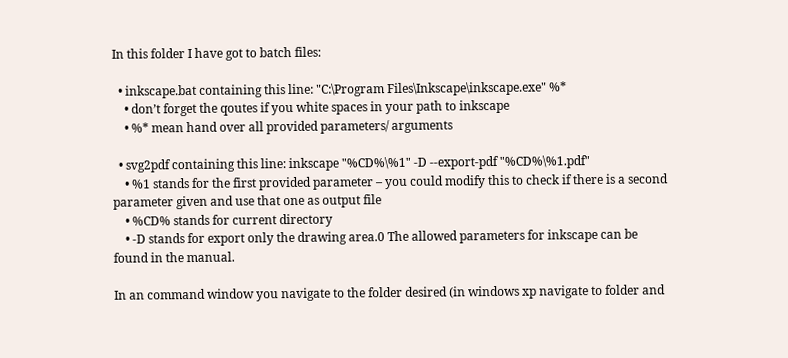In this folder I have got to batch files:

  • inkscape.bat containing this line: "C:\Program Files\Inkscape\inkscape.exe" %*
    • don’t forget the qoutes if you white spaces in your path to inkscape
    • %* mean hand over all provided parameters/ arguments

  • svg2pdf containing this line: inkscape "%CD%\%1" -D --export-pdf "%CD%\%1.pdf"
    • %1 stands for the first provided parameter – you could modify this to check if there is a second parameter given and use that one as output file
    • %CD% stands for current directory
    • -D stands for export only the drawing area.0 The allowed parameters for inkscape can be found in the manual.

In an command window you navigate to the folder desired (in windows xp navigate to folder and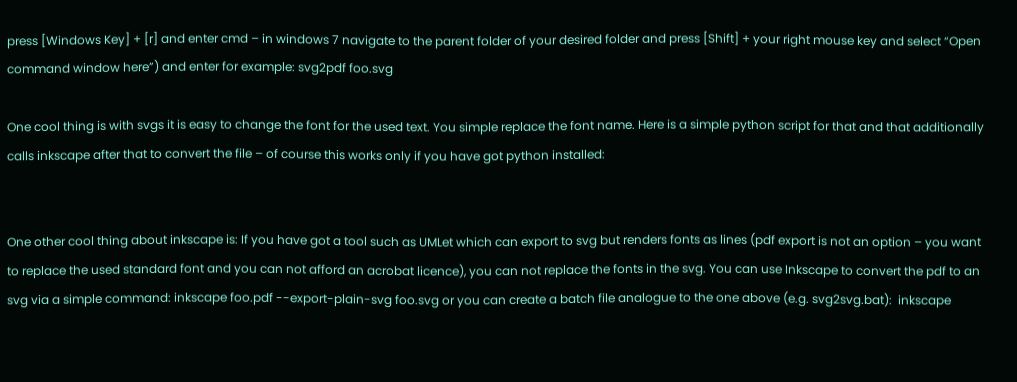press [Windows Key] + [r] and enter cmd – in windows 7 navigate to the parent folder of your desired folder and press [Shift] + your right mouse key and select “Open command window here”) and enter for example: svg2pdf foo.svg

One cool thing is with svgs it is easy to change the font for the used text. You simple replace the font name. Here is a simple python script for that and that additionally calls inkscape after that to convert the file – of course this works only if you have got python installed:


One other cool thing about inkscape is: If you have got a tool such as UMLet which can export to svg but renders fonts as lines (pdf export is not an option – you want to replace the used standard font and you can not afford an acrobat licence), you can not replace the fonts in the svg. You can use Inkscape to convert the pdf to an svg via a simple command: inkscape foo.pdf --export-plain-svg foo.svg or you can create a batch file analogue to the one above (e.g. svg2svg.bat):  inkscape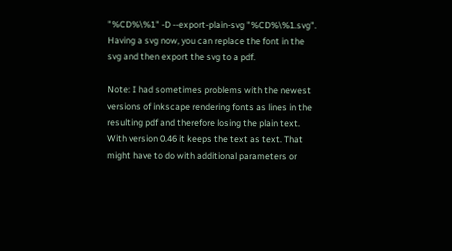"%CD%\%1" -D --export-plain-svg "%CD%\%1.svg". Having a svg now, you can replace the font in the svg and then export the svg to a pdf.

Note: I had sometimes problems with the newest versions of inkscape rendering fonts as lines in the resulting pdf and therefore losing the plain text. With version 0.46 it keeps the text as text. That might have to do with additional parameters or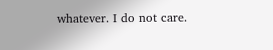whatever. I do not care.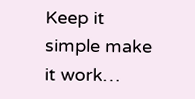Keep it simple make it work…